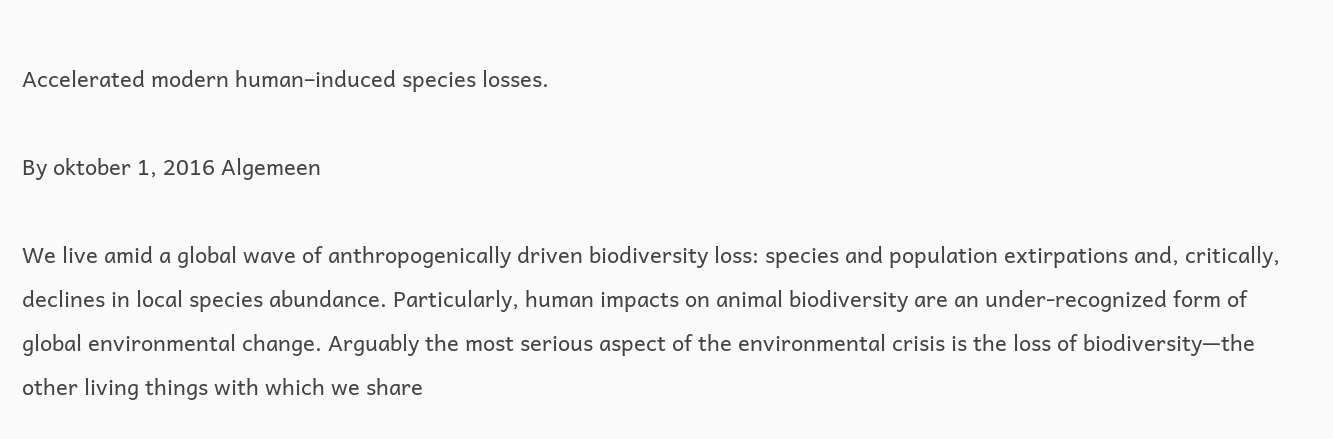Accelerated modern human–induced species losses.

By oktober 1, 2016 Algemeen

We live amid a global wave of anthropogenically driven biodiversity loss: species and population extirpations and, critically, declines in local species abundance. Particularly, human impacts on animal biodiversity are an under-recognized form of global environmental change. Arguably the most serious aspect of the environmental crisis is the loss of biodiversity—the other living things with which we share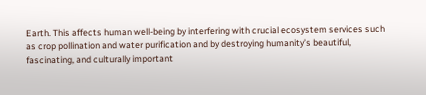Earth. This affects human well-being by interfering with crucial ecosystem services such as crop pollination and water purification and by destroying humanity’s beautiful, fascinating, and culturally important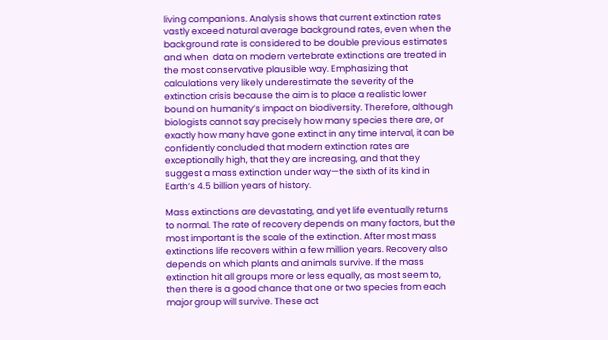living companions. Analysis shows that current extinction rates vastly exceed natural average background rates, even when the background rate is considered to be double previous estimates and when  data on modern vertebrate extinctions are treated in the most conservative plausible way. Emphasizing that calculations very likely underestimate the severity of the extinction crisis because the aim is to place a realistic lower bound on humanity’s impact on biodiversity. Therefore, although biologists cannot say precisely how many species there are, or exactly how many have gone extinct in any time interval, it can be  confidently concluded that modern extinction rates are exceptionally high, that they are increasing, and that they suggest a mass extinction under way—the sixth of its kind in Earth’s 4.5 billion years of history.

Mass extinctions are devastating, and yet life eventually returns to normal. The rate of recovery depends on many factors, but the most important is the scale of the extinction. After most mass extinctions life recovers within a few million years. Recovery also depends on which plants and animals survive. If the mass extinction hit all groups more or less equally, as most seem to, then there is a good chance that one or two species from each major group will survive. These act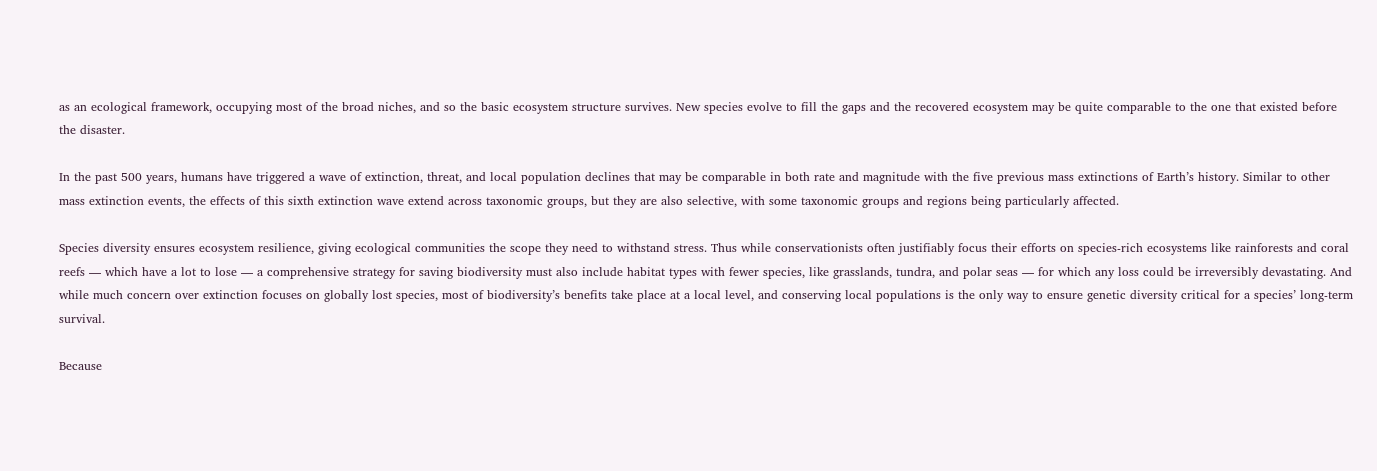as an ecological framework, occupying most of the broad niches, and so the basic ecosystem structure survives. New species evolve to fill the gaps and the recovered ecosystem may be quite comparable to the one that existed before the disaster.

In the past 500 years, humans have triggered a wave of extinction, threat, and local population declines that may be comparable in both rate and magnitude with the five previous mass extinctions of Earth’s history. Similar to other mass extinction events, the effects of this sixth extinction wave extend across taxonomic groups, but they are also selective, with some taxonomic groups and regions being particularly affected.

Species diversity ensures ecosystem resilience, giving ecological communities the scope they need to withstand stress. Thus while conservationists often justifiably focus their efforts on species-rich ecosystems like rainforests and coral reefs — which have a lot to lose — a comprehensive strategy for saving biodiversity must also include habitat types with fewer species, like grasslands, tundra, and polar seas — for which any loss could be irreversibly devastating. And while much concern over extinction focuses on globally lost species, most of biodiversity’s benefits take place at a local level, and conserving local populations is the only way to ensure genetic diversity critical for a species’ long-term survival.

Because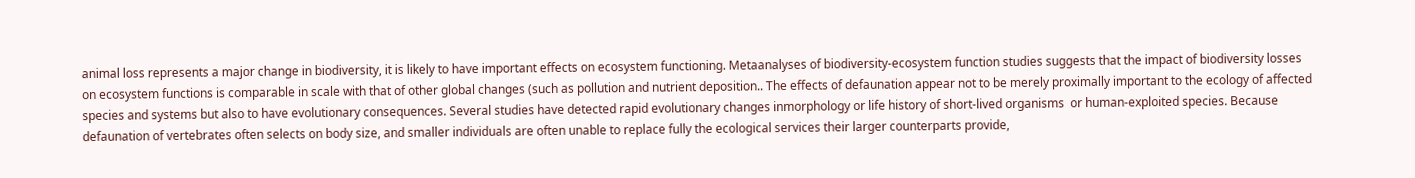animal loss represents a major change in biodiversity, it is likely to have important effects on ecosystem functioning. Metaanalyses of biodiversity-ecosystem function studies suggests that the impact of biodiversity losses on ecosystem functions is comparable in scale with that of other global changes (such as pollution and nutrient deposition.. The effects of defaunation appear not to be merely proximally important to the ecology of affected species and systems but also to have evolutionary consequences. Several studies have detected rapid evolutionary changes inmorphology or life history of short-lived organisms  or human-exploited species. Because defaunation of vertebrates often selects on body size, and smaller individuals are often unable to replace fully the ecological services their larger counterparts provide,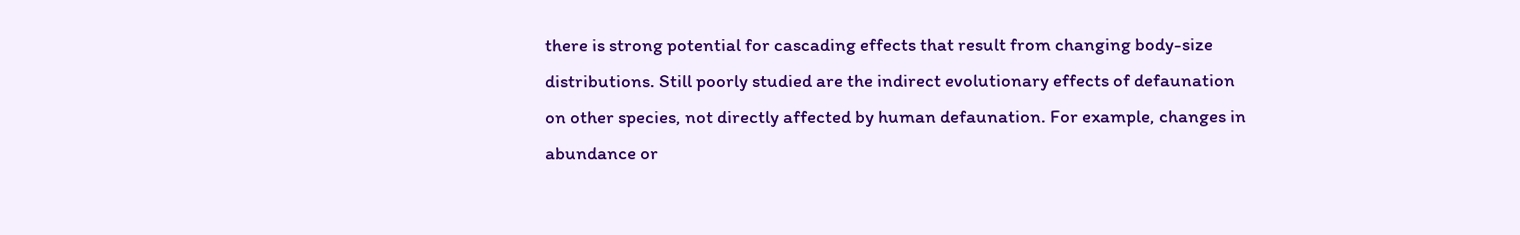there is strong potential for cascading effects that result from changing body-size distributions. Still poorly studied are the indirect evolutionary effects of defaunation on other species, not directly affected by human defaunation. For example, changes in abundance or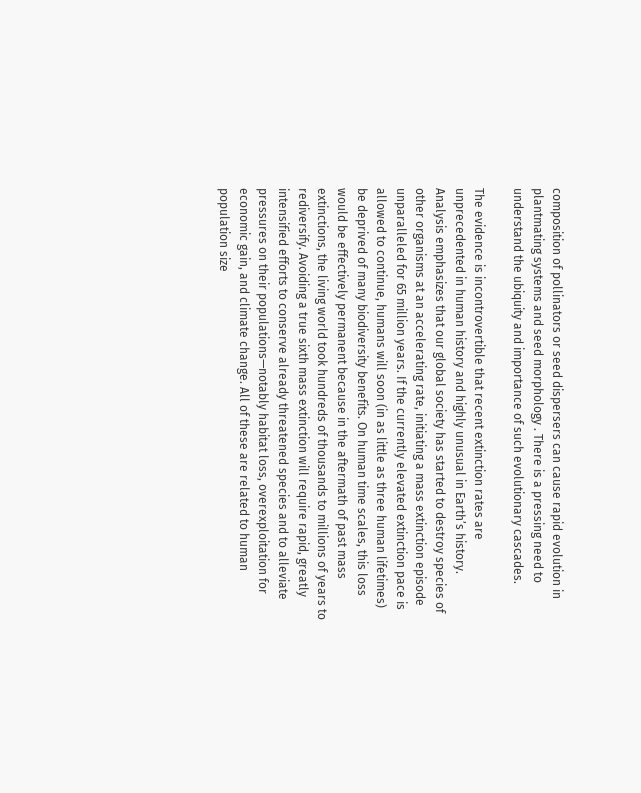composition of pollinators or seed dispersers can cause rapid evolution in plantmating systems and seed morphology . There is a pressing need to understand the ubiquity and importance of such evolutionary cascades.

The evidence is incontrovertible that recent extinction rates are unprecedented in human history and highly unusual in Earth’s history. Analysis emphasizes that our global society has started to destroy species of other organisms at an accelerating rate, initiating a mass extinction episode unparalleled for 65 million years. If the currently elevated extinction pace is allowed to continue, humans will soon (in as little as three human lifetimes) be deprived of many biodiversity benefits. On human time scales, this loss would be effectively permanent because in the aftermath of past mass extinctions, the living world took hundreds of thousands to millions of years to rediversify. Avoiding a true sixth mass extinction will require rapid, greatly intensified efforts to conserve already threatened species and to alleviate pressures on their populations—notably habitat loss, overexploitation for economic gain, and climate change. All of these are related to human population size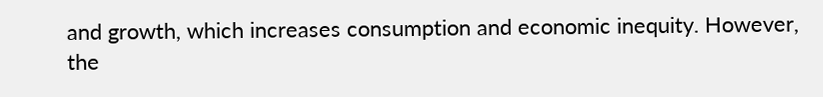and growth, which increases consumption and economic inequity. However, the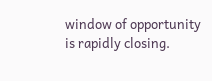window of opportunity is rapidly closing.